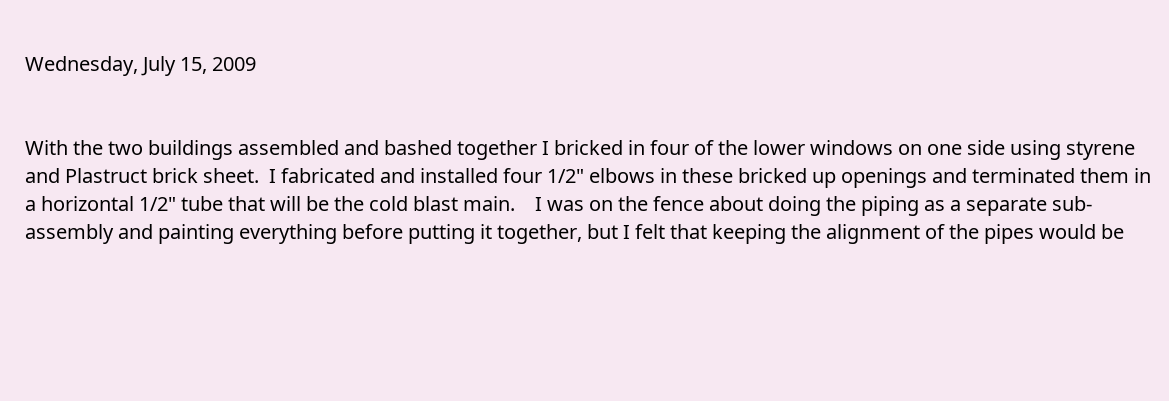Wednesday, July 15, 2009


With the two buildings assembled and bashed together I bricked in four of the lower windows on one side using styrene and Plastruct brick sheet.  I fabricated and installed four 1/2" elbows in these bricked up openings and terminated them in a horizontal 1/2" tube that will be the cold blast main.    I was on the fence about doing the piping as a separate sub-assembly and painting everything before putting it together, but I felt that keeping the alignment of the pipes would be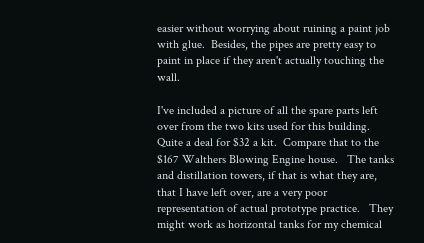easier without worrying about ruining a paint job with glue.  Besides, the pipes are pretty easy to paint in place if they aren't actually touching the wall.

I've included a picture of all the spare parts left over from the two kits used for this building.  Quite a deal for $32 a kit.  Compare that to the $167 Walthers Blowing Engine house.   The tanks and distillation towers, if that is what they are, that I have left over, are a very poor representation of actual prototype practice.   They might work as horizontal tanks for my chemical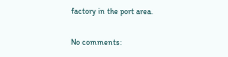factory in the port area.

No comments: